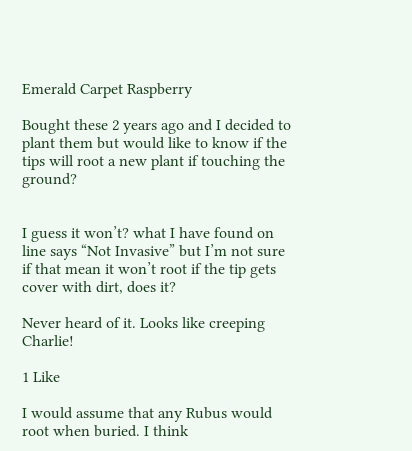Emerald Carpet Raspberry

Bought these 2 years ago and I decided to plant them but would like to know if the tips will root a new plant if touching the ground?


I guess it won’t? what I have found on line says “Not Invasive” but I’m not sure if that mean it won’t root if the tip gets cover with dirt, does it?

Never heard of it. Looks like creeping Charlie!

1 Like

I would assume that any Rubus would root when buried. I think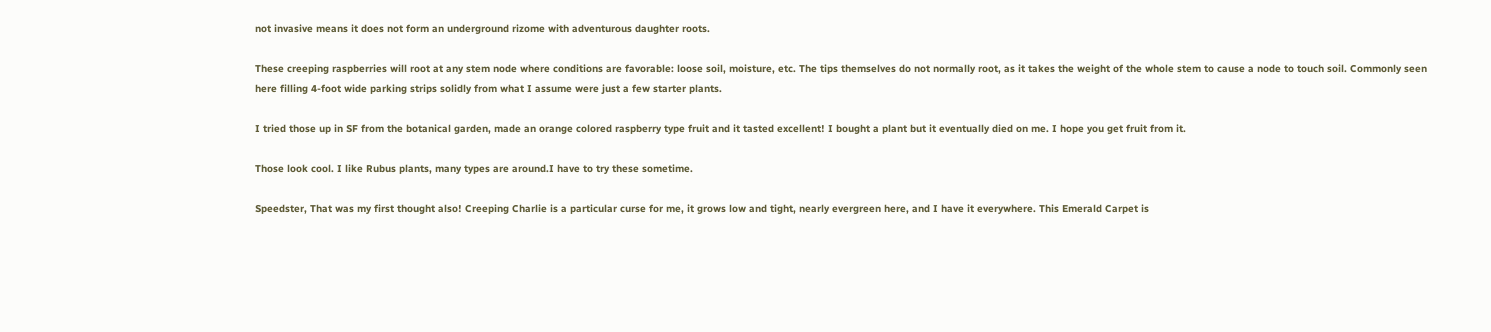not invasive means it does not form an underground rizome with adventurous daughter roots.

These creeping raspberries will root at any stem node where conditions are favorable: loose soil, moisture, etc. The tips themselves do not normally root, as it takes the weight of the whole stem to cause a node to touch soil. Commonly seen here filling 4-foot wide parking strips solidly from what I assume were just a few starter plants.

I tried those up in SF from the botanical garden, made an orange colored raspberry type fruit and it tasted excellent! I bought a plant but it eventually died on me. I hope you get fruit from it.

Those look cool. I like Rubus plants, many types are around.I have to try these sometime.

Speedster, That was my first thought also! Creeping Charlie is a particular curse for me, it grows low and tight, nearly evergreen here, and I have it everywhere. This Emerald Carpet is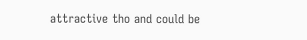attractive tho and could be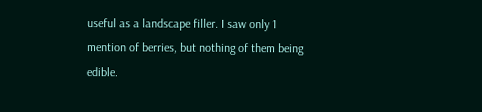useful as a landscape filler. I saw only 1 mention of berries, but nothing of them being edible.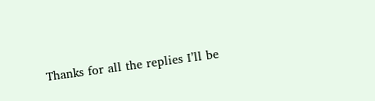Thanks for all the replies I’ll be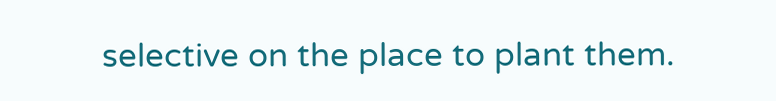selective on the place to plant them.